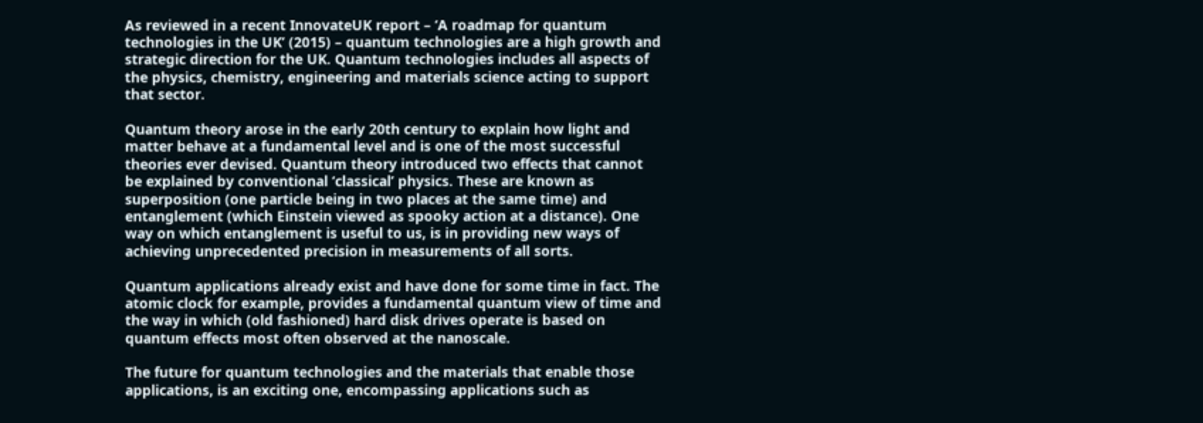As reviewed in a recent InnovateUK report – ‘A roadmap for quantum technologies in the UK’ (2015) – quantum technologies are a high growth and strategic direction for the UK. Quantum technologies includes all aspects of the physics, chemistry, engineering and materials science acting to support that sector.

Quantum theory arose in the early 20th century to explain how light and matter behave at a fundamental level and is one of the most successful theories ever devised. Quantum theory introduced two effects that cannot be explained by conventional ‘classical’ physics. These are known as superposition (one particle being in two places at the same time) and entanglement (which Einstein viewed as spooky action at a distance). One way on which entanglement is useful to us, is in providing new ways of achieving unprecedented precision in measurements of all sorts.

Quantum applications already exist and have done for some time in fact. The atomic clock for example, provides a fundamental quantum view of time and the way in which (old fashioned) hard disk drives operate is based on quantum effects most often observed at the nanoscale.

The future for quantum technologies and the materials that enable those applications, is an exciting one, encompassing applications such as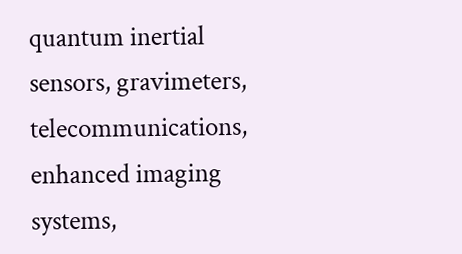quantum inertial sensors, gravimeters, telecommunications, enhanced imaging systems,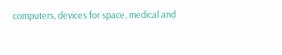computers, devices for space, medical and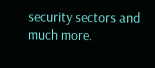security sectors and much more.